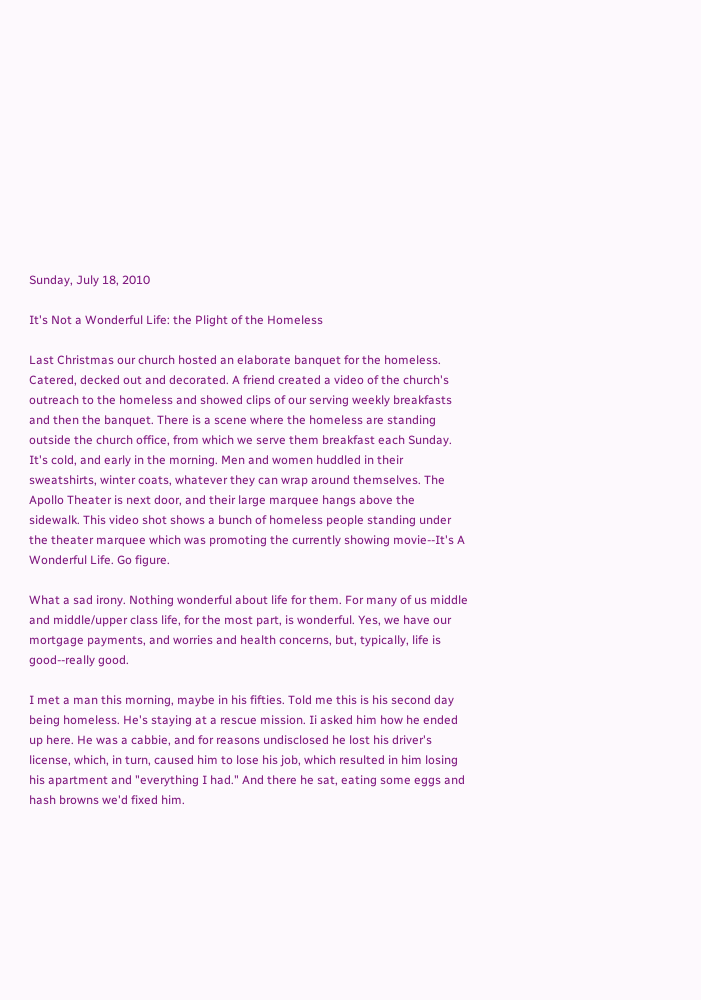Sunday, July 18, 2010

It's Not a Wonderful Life: the Plight of the Homeless

Last Christmas our church hosted an elaborate banquet for the homeless. Catered, decked out and decorated. A friend created a video of the church's outreach to the homeless and showed clips of our serving weekly breakfasts and then the banquet. There is a scene where the homeless are standing outside the church office, from which we serve them breakfast each Sunday. It's cold, and early in the morning. Men and women huddled in their sweatshirts, winter coats, whatever they can wrap around themselves. The Apollo Theater is next door, and their large marquee hangs above the sidewalk. This video shot shows a bunch of homeless people standing under the theater marquee which was promoting the currently showing movie--It's A Wonderful Life. Go figure.

What a sad irony. Nothing wonderful about life for them. For many of us middle and middle/upper class life, for the most part, is wonderful. Yes, we have our mortgage payments, and worries and health concerns, but, typically, life is good--really good.

I met a man this morning, maybe in his fifties. Told me this is his second day being homeless. He's staying at a rescue mission. Ii asked him how he ended up here. He was a cabbie, and for reasons undisclosed he lost his driver's license, which, in turn, caused him to lose his job, which resulted in him losing his apartment and "everything I had." And there he sat, eating some eggs and hash browns we'd fixed him.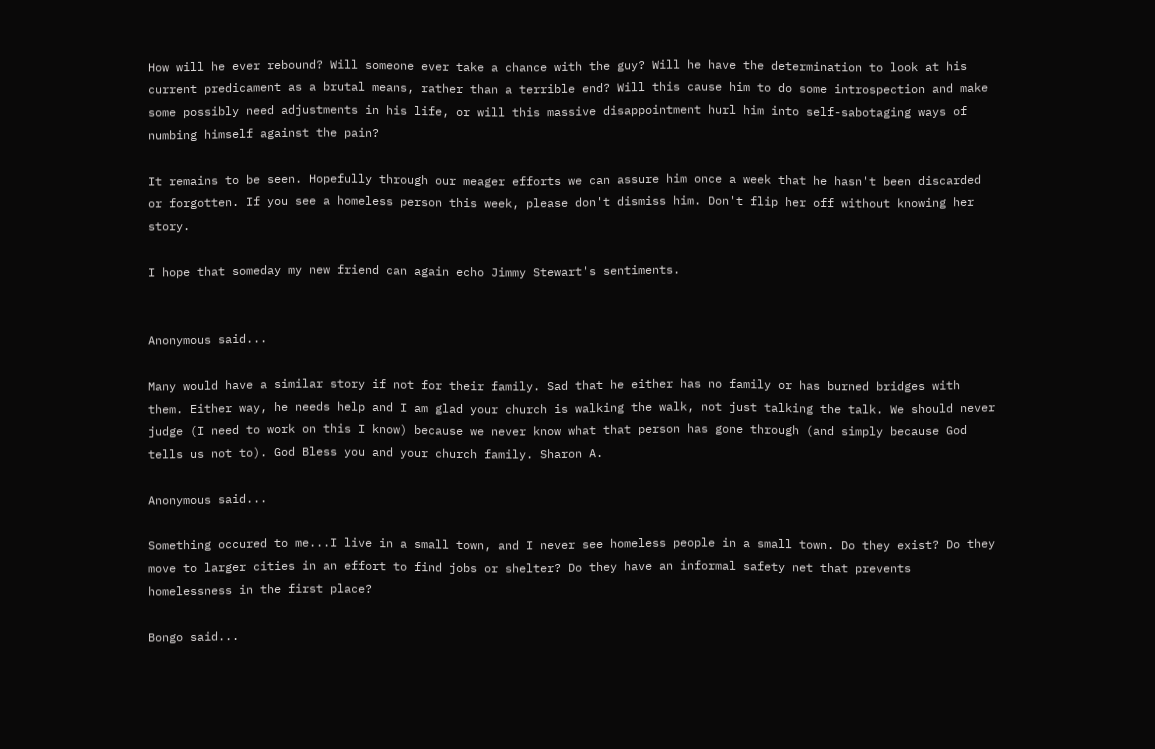How will he ever rebound? Will someone ever take a chance with the guy? Will he have the determination to look at his current predicament as a brutal means, rather than a terrible end? Will this cause him to do some introspection and make some possibly need adjustments in his life, or will this massive disappointment hurl him into self-sabotaging ways of numbing himself against the pain?

It remains to be seen. Hopefully through our meager efforts we can assure him once a week that he hasn't been discarded or forgotten. If you see a homeless person this week, please don't dismiss him. Don't flip her off without knowing her story.

I hope that someday my new friend can again echo Jimmy Stewart's sentiments.


Anonymous said...

Many would have a similar story if not for their family. Sad that he either has no family or has burned bridges with them. Either way, he needs help and I am glad your church is walking the walk, not just talking the talk. We should never judge (I need to work on this I know) because we never know what that person has gone through (and simply because God tells us not to). God Bless you and your church family. Sharon A.

Anonymous said...

Something occured to me...I live in a small town, and I never see homeless people in a small town. Do they exist? Do they move to larger cities in an effort to find jobs or shelter? Do they have an informal safety net that prevents homelessness in the first place?

Bongo said...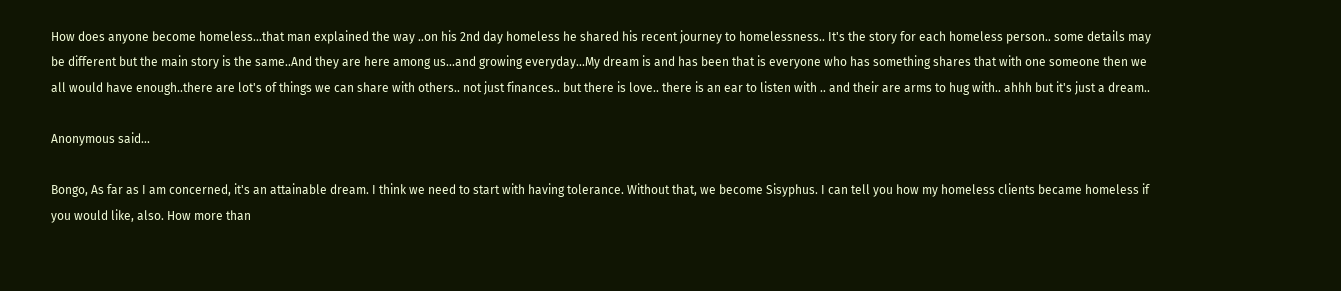How does anyone become homeless...that man explained the way ..on his 2nd day homeless he shared his recent journey to homelessness.. It's the story for each homeless person.. some details may be different but the main story is the same..And they are here among us...and growing everyday...My dream is and has been that is everyone who has something shares that with one someone then we all would have enough..there are lot's of things we can share with others.. not just finances.. but there is love.. there is an ear to listen with .. and their are arms to hug with.. ahhh but it's just a dream..

Anonymous said...

Bongo, As far as I am concerned, it's an attainable dream. I think we need to start with having tolerance. Without that, we become Sisyphus. I can tell you how my homeless clients became homeless if you would like, also. How more than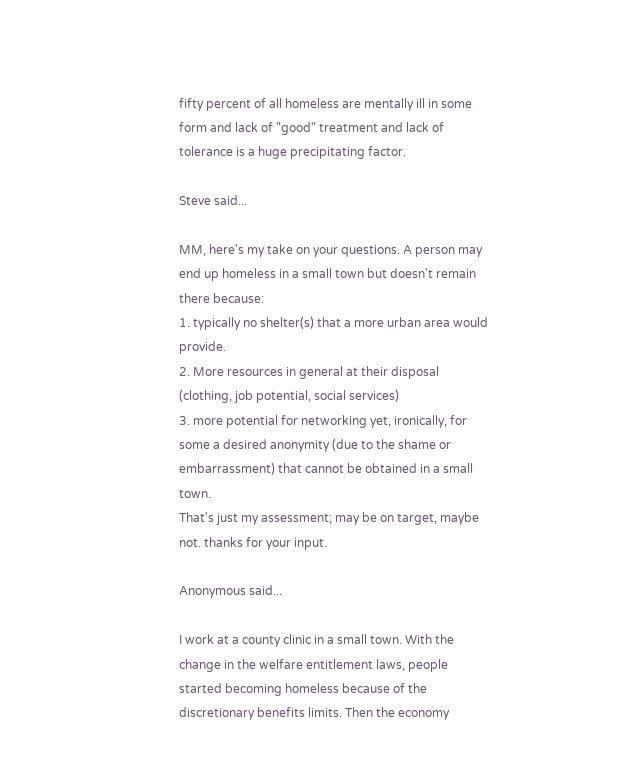fifty percent of all homeless are mentally ill in some form and lack of "good" treatment and lack of tolerance is a huge precipitating factor.

Steve said...

MM, here's my take on your questions. A person may end up homeless in a small town but doesn't remain there because:
1. typically no shelter(s) that a more urban area would provide.
2. More resources in general at their disposal (clothing, job potential, social services)
3. more potential for networking yet, ironically, for some a desired anonymity (due to the shame or embarrassment) that cannot be obtained in a small town.
That's just my assessment; may be on target, maybe not. thanks for your input.

Anonymous said...

I work at a county clinic in a small town. With the change in the welfare entitlement laws, people started becoming homeless because of the discretionary benefits limits. Then the economy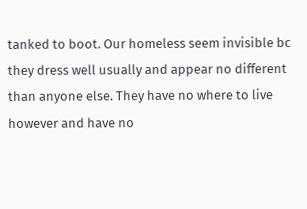tanked to boot. Our homeless seem invisible bc they dress well usually and appear no different than anyone else. They have no where to live however and have no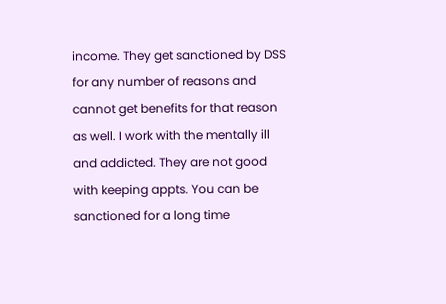income. They get sanctioned by DSS for any number of reasons and cannot get benefits for that reason as well. I work with the mentally ill and addicted. They are not good with keeping appts. You can be sanctioned for a long time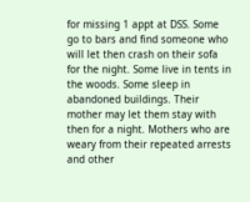for missing 1 appt at DSS. Some go to bars and find someone who will let then crash on their sofa for the night. Some live in tents in the woods. Some sleep in abandoned buildings. Their mother may let them stay with then for a night. Mothers who are weary from their repeated arrests and other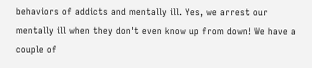behaviors of addicts and mentally ill. Yes, we arrest our mentally ill when they don't even know up from down! We have a couple of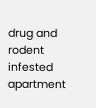drug and rodent infested apartment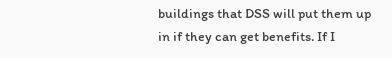buildings that DSS will put them up in if they can get benefits. If I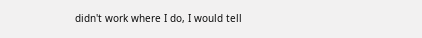didn't work where I do, I would tell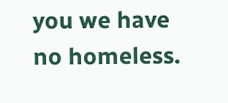you we have no homeless.